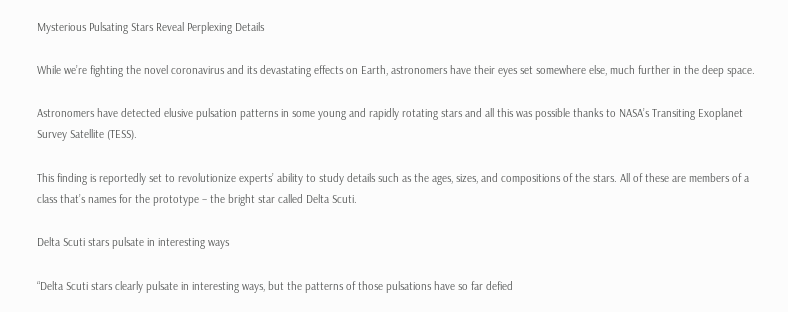Mysterious Pulsating Stars Reveal Perplexing Details

While we’re fighting the novel coronavirus and its devastating effects on Earth, astronomers have their eyes set somewhere else, much further in the deep space.

Astronomers have detected elusive pulsation patterns in some young and rapidly rotating stars and all this was possible thanks to NASA’s Transiting Exoplanet Survey Satellite (TESS).

This finding is reportedly set to revolutionize experts’ ability to study details such as the ages, sizes, and compositions of the stars. All of these are members of a class that’s names for the prototype – the bright star called Delta Scuti.

Delta Scuti stars pulsate in interesting ways

“Delta Scuti stars clearly pulsate in interesting ways, but the patterns of those pulsations have so far defied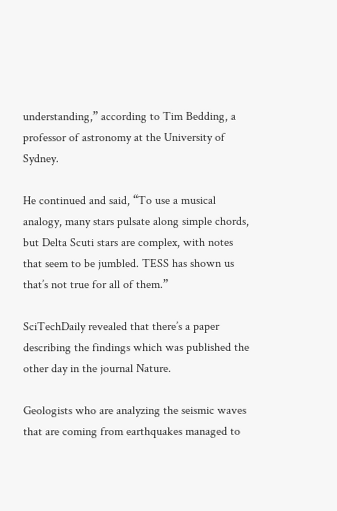understanding,” according to Tim Bedding, a professor of astronomy at the University of Sydney.

He continued and said, “To use a musical analogy, many stars pulsate along simple chords, but Delta Scuti stars are complex, with notes that seem to be jumbled. TESS has shown us that’s not true for all of them.”

SciTechDaily revealed that there’s a paper describing the findings which was published the other day in the journal Nature.

Geologists who are analyzing the seismic waves that are coming from earthquakes managed to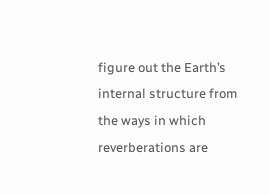figure out the Earth’s internal structure from the ways in which reverberations are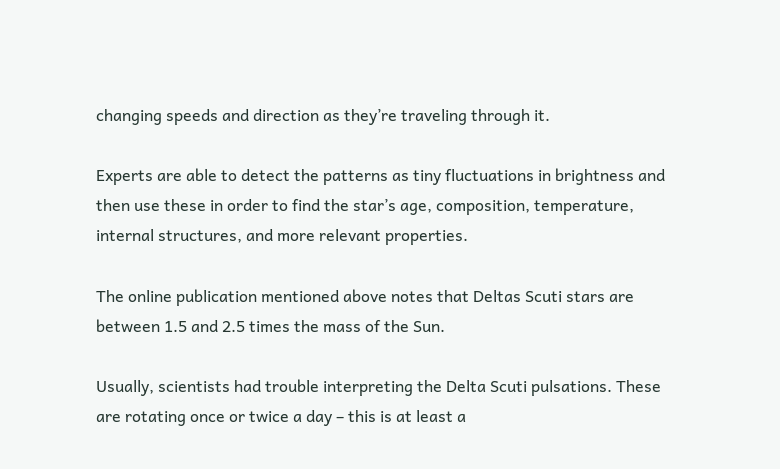changing speeds and direction as they’re traveling through it.

Experts are able to detect the patterns as tiny fluctuations in brightness and then use these in order to find the star’s age, composition, temperature, internal structures, and more relevant properties.

The online publication mentioned above notes that Deltas Scuti stars are between 1.5 and 2.5 times the mass of the Sun.

Usually, scientists had trouble interpreting the Delta Scuti pulsations. These are rotating once or twice a day – this is at least a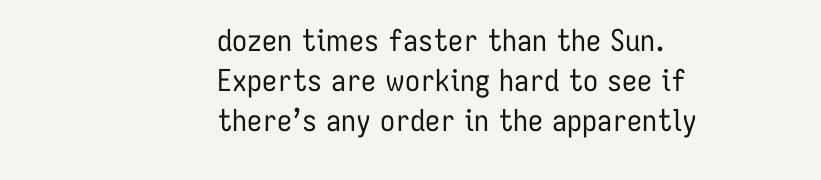dozen times faster than the Sun. Experts are working hard to see if there’s any order in the apparently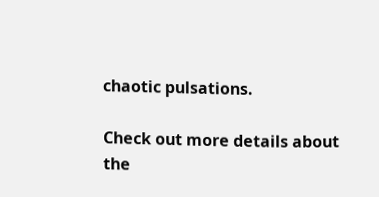chaotic pulsations.

Check out more details about the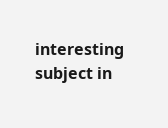interesting subject in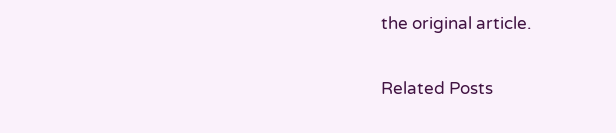the original article.

Related Posts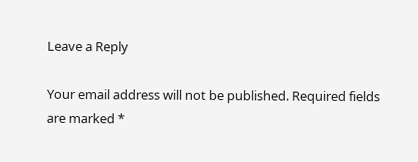Leave a Reply

Your email address will not be published. Required fields are marked *